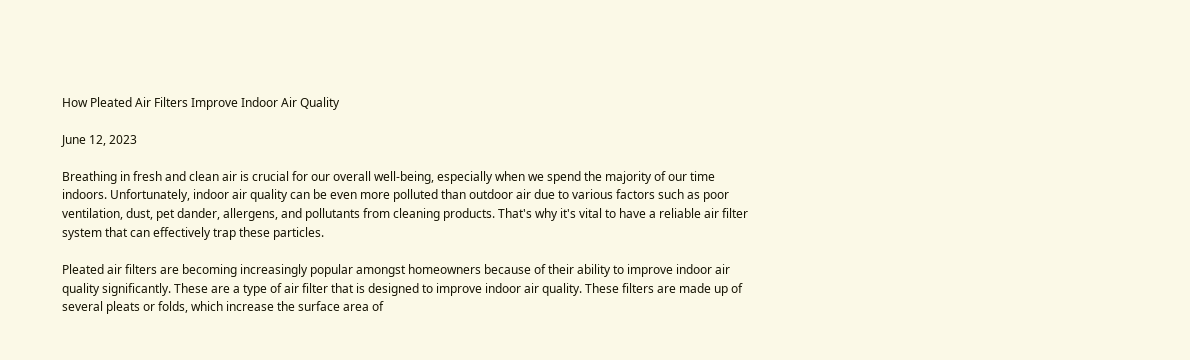How Pleated Air Filters Improve Indoor Air Quality

June 12, 2023

Breathing in fresh and clean air is crucial for our overall well-being, especially when we spend the majority of our time indoors. Unfortunately, indoor air quality can be even more polluted than outdoor air due to various factors such as poor ventilation, dust, pet dander, allergens, and pollutants from cleaning products. That's why it's vital to have a reliable air filter system that can effectively trap these particles.

Pleated air filters are becoming increasingly popular amongst homeowners because of their ability to improve indoor air quality significantly. These are a type of air filter that is designed to improve indoor air quality. These filters are made up of several pleats or folds, which increase the surface area of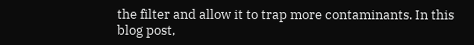the filter and allow it to trap more contaminants. In this blog post,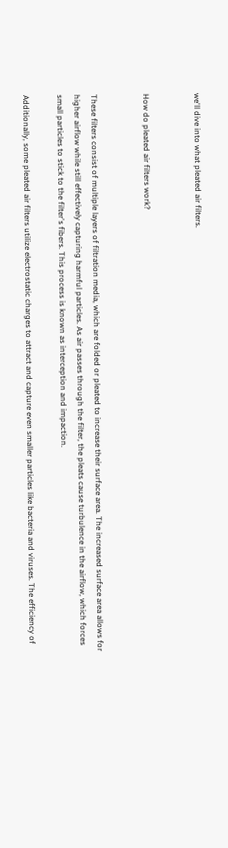we'll dive into what pleated air filters.


How do pleated air filters work?


These filters consist of multiple layers of filtration media, which are folded or pleated to increase their surface area. The increased surface area allows for higher airflow while still effectively capturing harmful particles. As air passes through the filter, the pleats cause turbulence in the airflow, which forces small particles to stick to the filter's fibers. This process is known as interception and impaction.

Additionally, some pleated air filters utilize electrostatic charges to attract and capture even smaller particles like bacteria and viruses. The efficiency of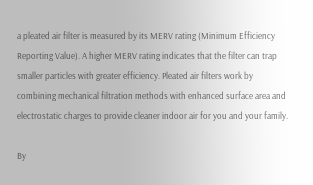a pleated air filter is measured by its MERV rating (Minimum Efficiency Reporting Value). A higher MERV rating indicates that the filter can trap smaller particles with greater efficiency. Pleated air filters work by combining mechanical filtration methods with enhanced surface area and electrostatic charges to provide cleaner indoor air for you and your family.

By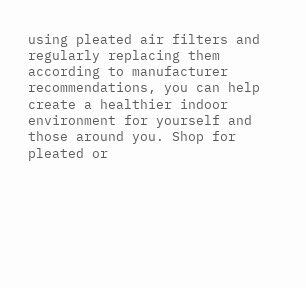using pleated air filters and regularly replacing them according to manufacturer recommendations, you can help create a healthier indoor environment for yourself and those around you. Shop for pleated or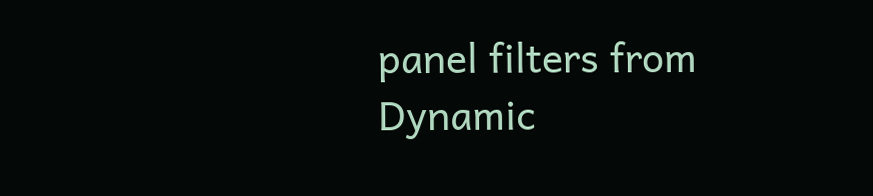panel filters from Dynamic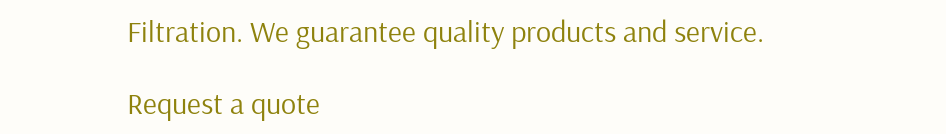Filtration. We guarantee quality products and service.

Request a quote